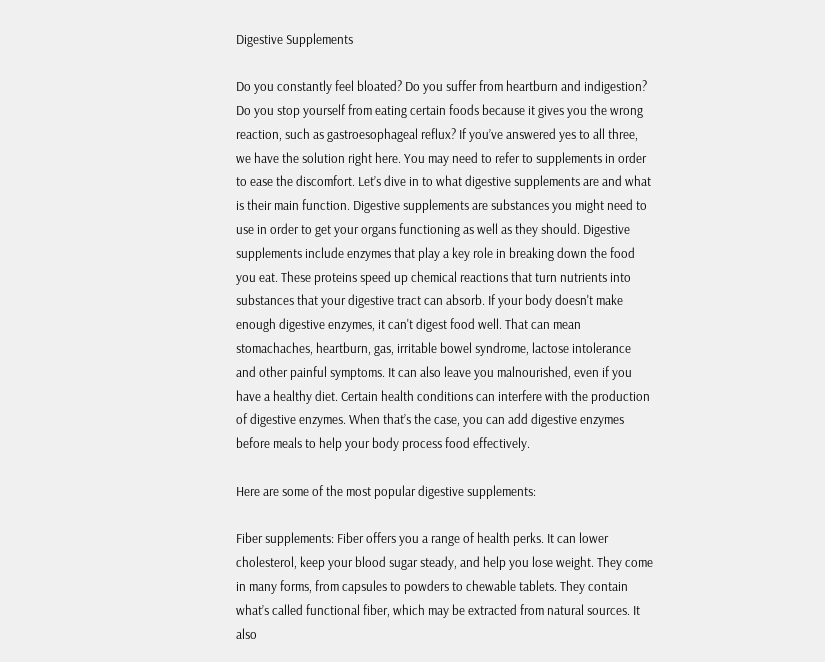Digestive Supplements

Do you constantly feel bloated? Do you suffer from heartburn and indigestion? Do you stop yourself from eating certain foods because it gives you the wrong reaction, such as gastroesophageal reflux? If you’ve answered yes to all three, we have the solution right here. You may need to refer to supplements in order to ease the discomfort. Let’s dive in to what digestive supplements are and what is their main function. Digestive supplements are substances you might need to use in order to get your organs functioning as well as they should. Digestive supplements include enzymes that play a key role in breaking down the food you eat. These proteins speed up chemical reactions that turn nutrients into substances that your digestive tract can absorb. If your body doesn't make enough digestive enzymes, it can't digest food well. That can mean stomachaches, heartburn, gas, irritable bowel syndrome, lactose intolerance and other painful symptoms. It can also leave you malnourished, even if you have a healthy diet. Certain health conditions can interfere with the production of digestive enzymes. When that’s the case, you can add digestive enzymes before meals to help your body process food effectively.

Here are some of the most popular digestive supplements:

Fiber supplements: Fiber offers you a range of health perks. It can lower cholesterol, keep your blood sugar steady, and help you lose weight. They come in many forms, from capsules to powders to chewable tablets. They contain what’s called functional fiber, which may be extracted from natural sources. It also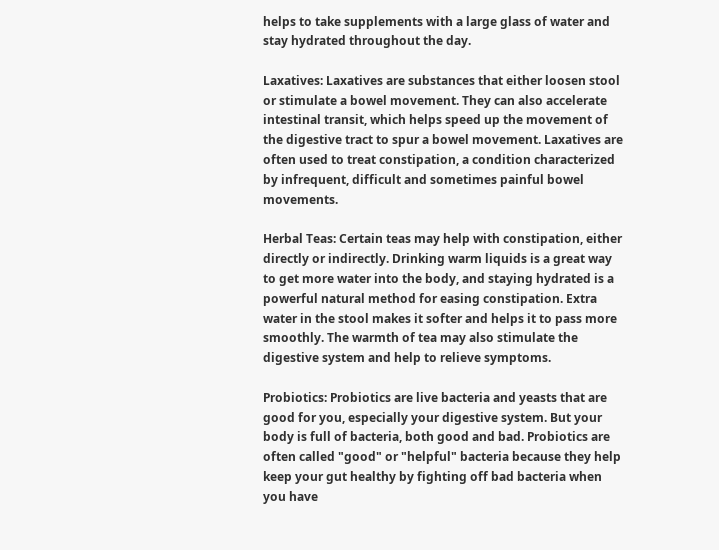helps to take supplements with a large glass of water and stay hydrated throughout the day.

Laxatives: Laxatives are substances that either loosen stool or stimulate a bowel movement. They can also accelerate intestinal transit, which helps speed up the movement of the digestive tract to spur a bowel movement. Laxatives are often used to treat constipation, a condition characterized by infrequent, difficult and sometimes painful bowel movements.

Herbal Teas: Certain teas may help with constipation, either directly or indirectly. Drinking warm liquids is a great way to get more water into the body, and staying hydrated is a powerful natural method for easing constipation. Extra water in the stool makes it softer and helps it to pass more smoothly. The warmth of tea may also stimulate the digestive system and help to relieve symptoms.

Probiotics: Probiotics are live bacteria and yeasts that are good for you, especially your digestive system. But your body is full of bacteria, both good and bad. Probiotics are often called "good" or "helpful" bacteria because they help keep your gut healthy by fighting off bad bacteria when you have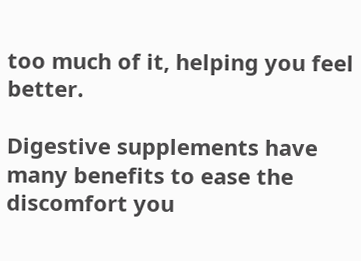too much of it, helping you feel better.

Digestive supplements have many benefits to ease the discomfort you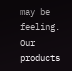may be feeling. Our products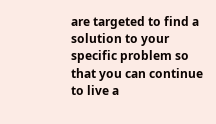are targeted to find a solution to your specific problem so that you can continue to live a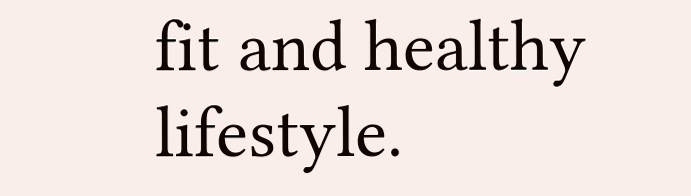fit and healthy lifestyle.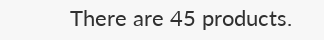There are 45 products.